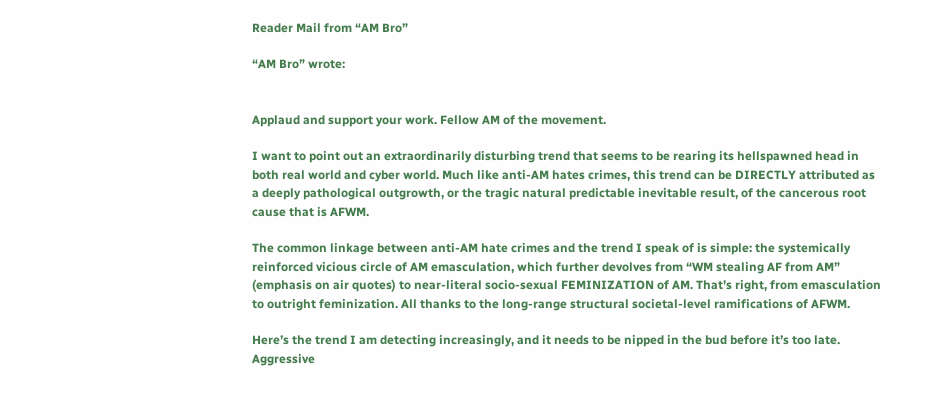Reader Mail from “AM Bro”

“AM Bro” wrote:


Applaud and support your work. Fellow AM of the movement.

I want to point out an extraordinarily disturbing trend that seems to be rearing its hellspawned head in both real world and cyber world. Much like anti-AM hates crimes, this trend can be DIRECTLY attributed as a deeply pathological outgrowth, or the tragic natural predictable inevitable result, of the cancerous root cause that is AFWM.

The common linkage between anti-AM hate crimes and the trend I speak of is simple: the systemically reinforced vicious circle of AM emasculation, which further devolves from “WM stealing AF from AM” (emphasis on air quotes) to near-literal socio-sexual FEMINIZATION of AM. That’s right, from emasculation to outright feminization. All thanks to the long-range structural societal-level ramifications of AFWM.

Here’s the trend I am detecting increasingly, and it needs to be nipped in the bud before it’s too late. Aggressive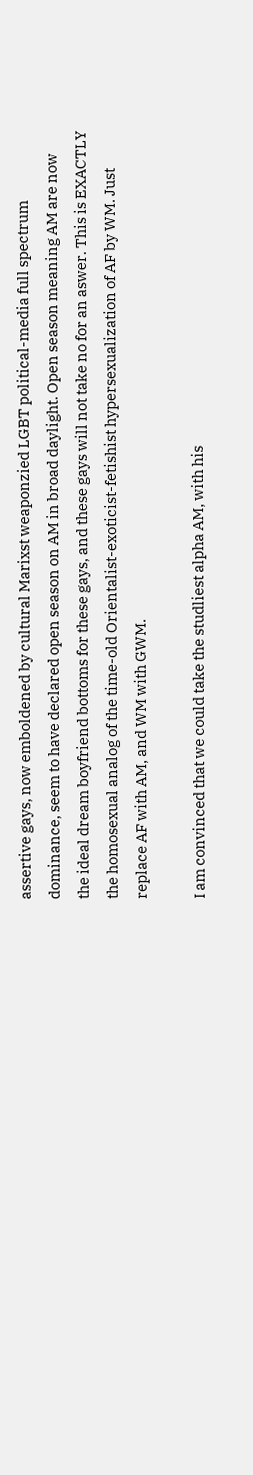assertive gays, now emboldened by cultural Marixst weaponzied LGBT political-media full spectrum dominance, seem to have declared open season on AM in broad daylight. Open season meaning AM are now the ideal dream boyfriend bottoms for these gays, and these gays will not take no for an aswer. This is EXACTLY the homosexual analog of the time-old Orientalist-exoticist-fetishist hypersexualization of AF by WM. Just replace AF with AM, and WM with GWM.

I am convinced that we could take the studliest alpha AM, with his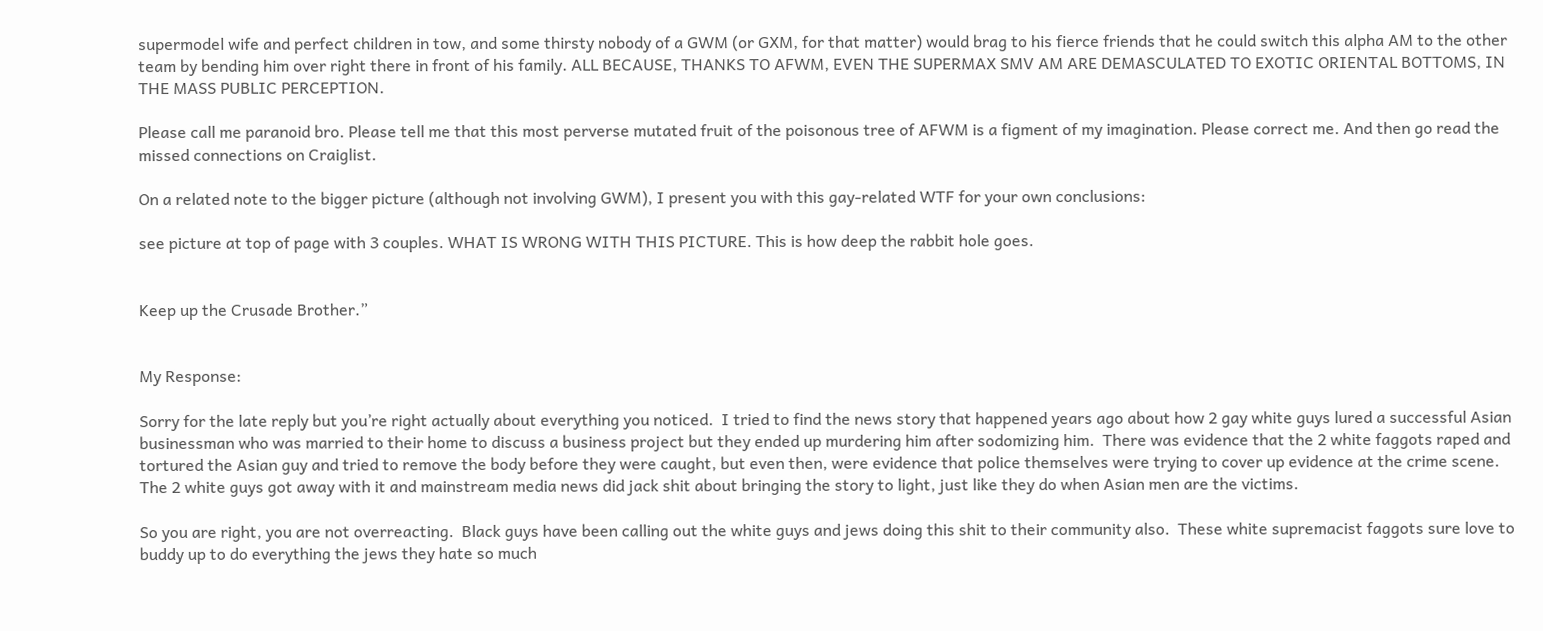supermodel wife and perfect children in tow, and some thirsty nobody of a GWM (or GXM, for that matter) would brag to his fierce friends that he could switch this alpha AM to the other team by bending him over right there in front of his family. ALL BECAUSE, THANKS TO AFWM, EVEN THE SUPERMAX SMV AM ARE DEMASCULATED TO EXOTIC ORIENTAL BOTTOMS, IN THE MASS PUBLIC PERCEPTION.

Please call me paranoid bro. Please tell me that this most perverse mutated fruit of the poisonous tree of AFWM is a figment of my imagination. Please correct me. And then go read the missed connections on Craiglist.

On a related note to the bigger picture (although not involving GWM), I present you with this gay-related WTF for your own conclusions:

see picture at top of page with 3 couples. WHAT IS WRONG WITH THIS PICTURE. This is how deep the rabbit hole goes.


Keep up the Crusade Brother.”


My Response:

Sorry for the late reply but you’re right actually about everything you noticed.  I tried to find the news story that happened years ago about how 2 gay white guys lured a successful Asian businessman who was married to their home to discuss a business project but they ended up murdering him after sodomizing him.  There was evidence that the 2 white faggots raped and tortured the Asian guy and tried to remove the body before they were caught, but even then, were evidence that police themselves were trying to cover up evidence at the crime scene.  The 2 white guys got away with it and mainstream media news did jack shit about bringing the story to light, just like they do when Asian men are the victims.

So you are right, you are not overreacting.  Black guys have been calling out the white guys and jews doing this shit to their community also.  These white supremacist faggots sure love to buddy up to do everything the jews they hate so much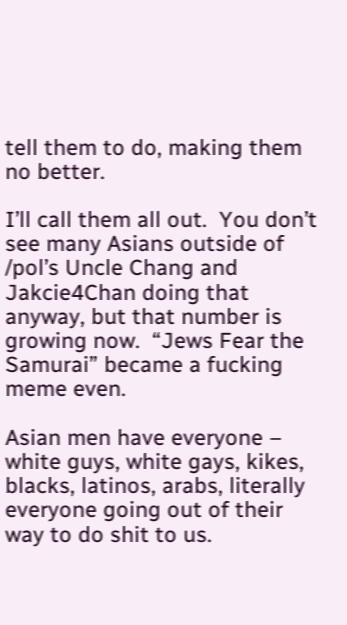tell them to do, making them no better.

I’ll call them all out.  You don’t see many Asians outside of /pol’s Uncle Chang and Jakcie4Chan doing that anyway, but that number is growing now.  “Jews Fear the Samurai” became a fucking meme even.

Asian men have everyone – white guys, white gays, kikes, blacks, latinos, arabs, literally everyone going out of their way to do shit to us.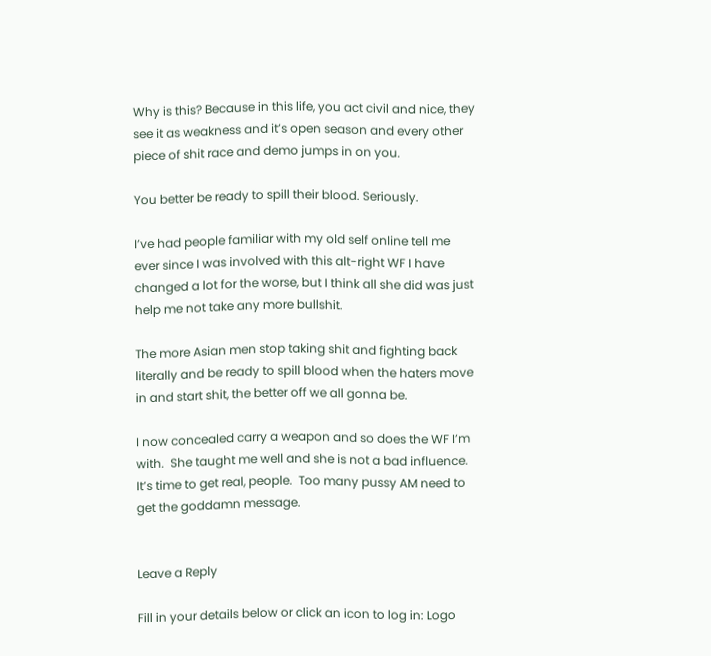Why is this? Because in this life, you act civil and nice, they see it as weakness and it’s open season and every other piece of shit race and demo jumps in on you.

You better be ready to spill their blood. Seriously.

I’ve had people familiar with my old self online tell me ever since I was involved with this alt-right WF I have changed a lot for the worse, but I think all she did was just help me not take any more bullshit.

The more Asian men stop taking shit and fighting back literally and be ready to spill blood when the haters move in and start shit, the better off we all gonna be.

I now concealed carry a weapon and so does the WF I’m with.  She taught me well and she is not a bad influence.  It’s time to get real, people.  Too many pussy AM need to get the goddamn message.


Leave a Reply

Fill in your details below or click an icon to log in: Logo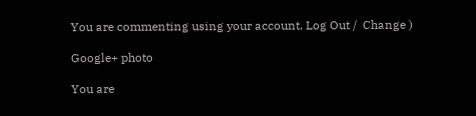You are commenting using your account. Log Out /  Change )

Google+ photo

You are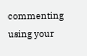commenting using your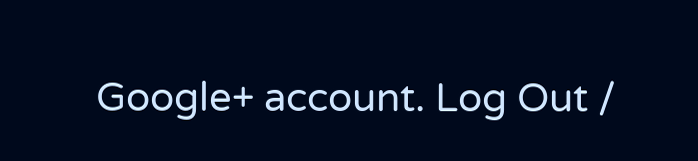Google+ account. Log Out /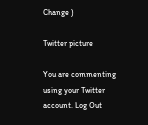Change )

Twitter picture

You are commenting using your Twitter account. Log Out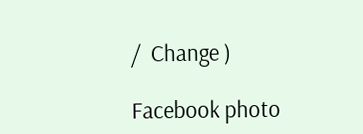/  Change )

Facebook photo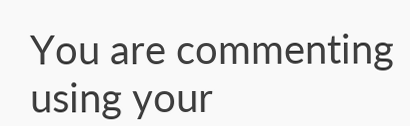You are commenting using your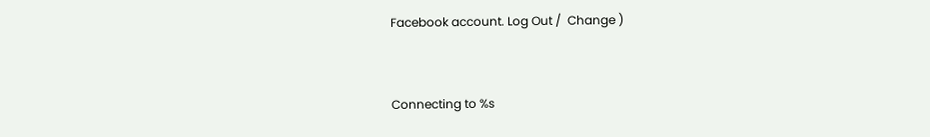Facebook account. Log Out /  Change )


Connecting to %s